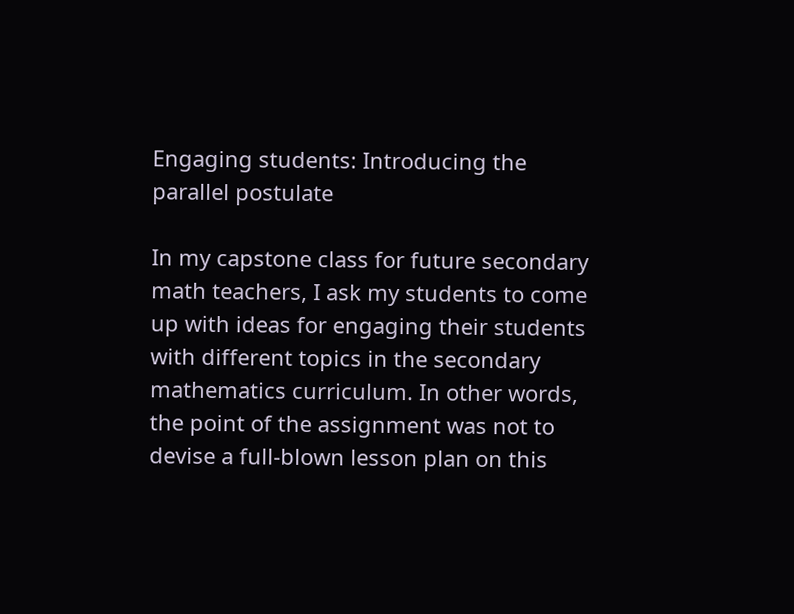Engaging students: Introducing the parallel postulate

In my capstone class for future secondary math teachers, I ask my students to come up with ideas for engaging their students with different topics in the secondary mathematics curriculum. In other words, the point of the assignment was not to devise a full-blown lesson plan on this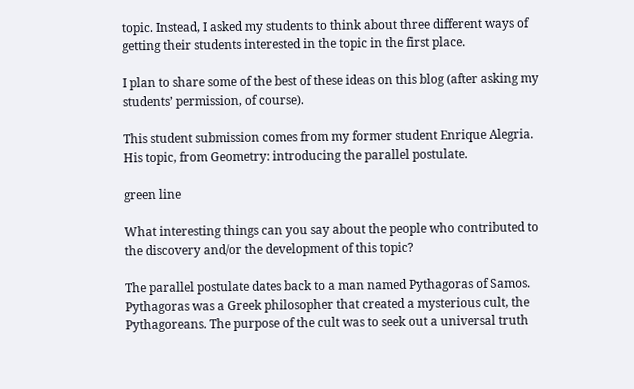topic. Instead, I asked my students to think about three different ways of getting their students interested in the topic in the first place.

I plan to share some of the best of these ideas on this blog (after asking my students’ permission, of course).

This student submission comes from my former student Enrique Alegria. His topic, from Geometry: introducing the parallel postulate.

green line

What interesting things can you say about the people who contributed to the discovery and/or the development of this topic?

The parallel postulate dates back to a man named Pythagoras of Samos. Pythagoras was a Greek philosopher that created a mysterious cult, the Pythagoreans. The purpose of the cult was to seek out a universal truth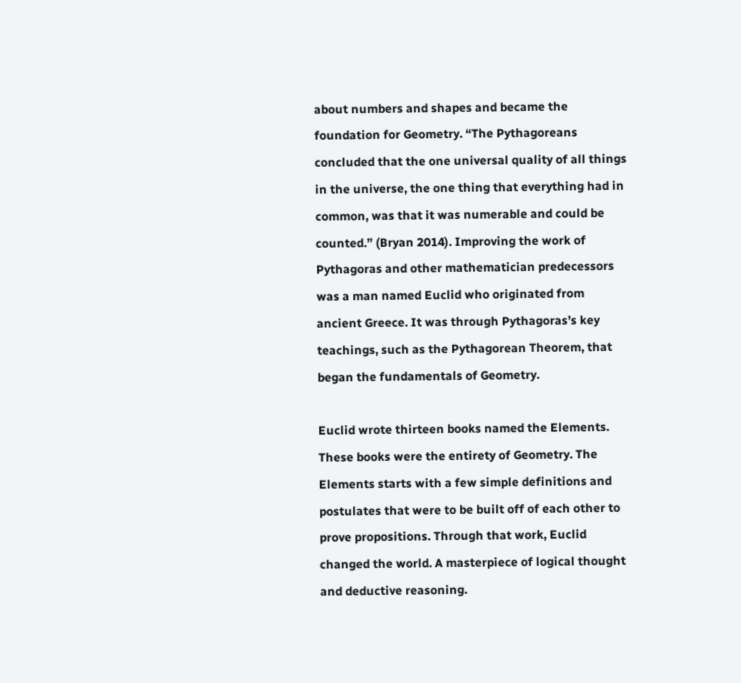about numbers and shapes and became the foundation for Geometry. “The Pythagoreans concluded that the one universal quality of all things in the universe, the one thing that everything had in common, was that it was numerable and could be counted.” (Bryan 2014). Improving the work of Pythagoras and other mathematician predecessors was a man named Euclid who originated from ancient Greece. It was through Pythagoras’s key teachings, such as the Pythagorean Theorem, that began the fundamentals of Geometry.

Euclid wrote thirteen books named the Elements. These books were the entirety of Geometry. The Elements starts with a few simple definitions and postulates that were to be built off of each other to prove propositions. Through that work, Euclid changed the world. A masterpiece of logical thought and deductive reasoning.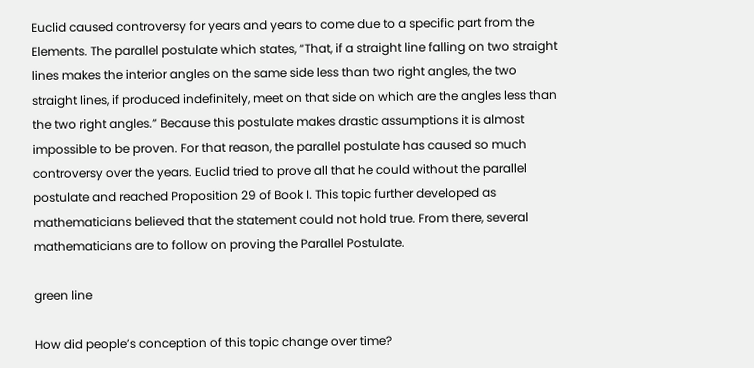Euclid caused controversy for years and years to come due to a specific part from the Elements. The parallel postulate which states, “That, if a straight line falling on two straight lines makes the interior angles on the same side less than two right angles, the two straight lines, if produced indefinitely, meet on that side on which are the angles less than the two right angles.” Because this postulate makes drastic assumptions it is almost impossible to be proven. For that reason, the parallel postulate has caused so much controversy over the years. Euclid tried to prove all that he could without the parallel postulate and reached Proposition 29 of Book I. This topic further developed as mathematicians believed that the statement could not hold true. From there, several mathematicians are to follow on proving the Parallel Postulate.

green line

How did people’s conception of this topic change over time?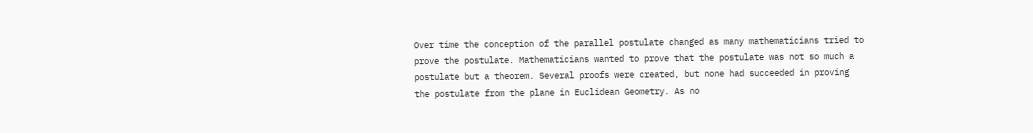Over time the conception of the parallel postulate changed as many mathematicians tried to prove the postulate. Mathematicians wanted to prove that the postulate was not so much a postulate but a theorem. Several proofs were created, but none had succeeded in proving the postulate from the plane in Euclidean Geometry. As no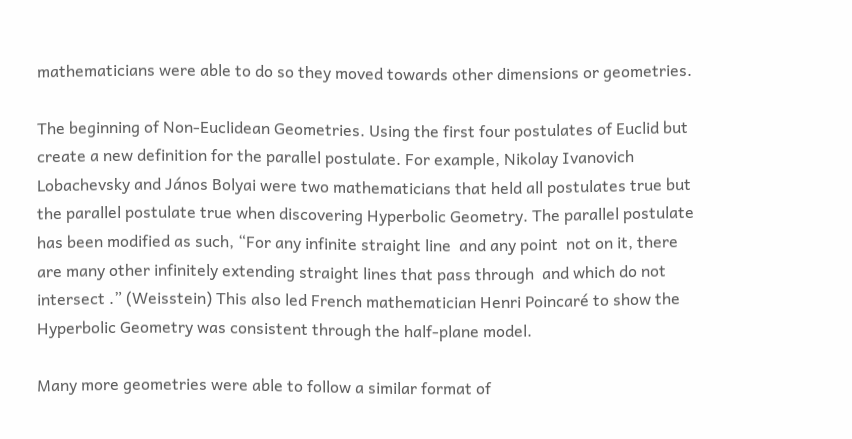mathematicians were able to do so they moved towards other dimensions or geometries.

The beginning of Non-Euclidean Geometries. Using the first four postulates of Euclid but create a new definition for the parallel postulate. For example, Nikolay Ivanovich Lobachevsky and János Bolyai were two mathematicians that held all postulates true but the parallel postulate true when discovering Hyperbolic Geometry. The parallel postulate has been modified as such, “For any infinite straight line  and any point  not on it, there are many other infinitely extending straight lines that pass through  and which do not intersect .” (Weisstein) This also led French mathematician Henri Poincaré to show the Hyperbolic Geometry was consistent through the half-plane model.

Many more geometries were able to follow a similar format of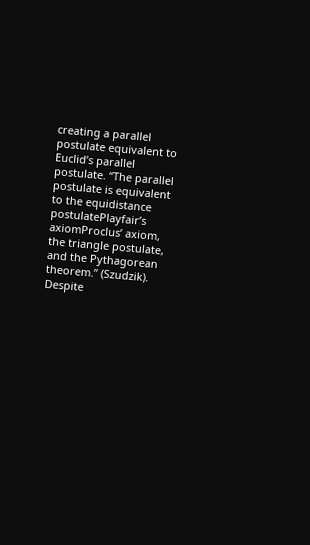creating a parallel postulate equivalent to Euclid’s parallel postulate. “The parallel postulate is equivalent to the equidistance postulatePlayfair’s axiomProclus’ axiom, the triangle postulate, and the Pythagorean theorem.” (Szudzik). Despite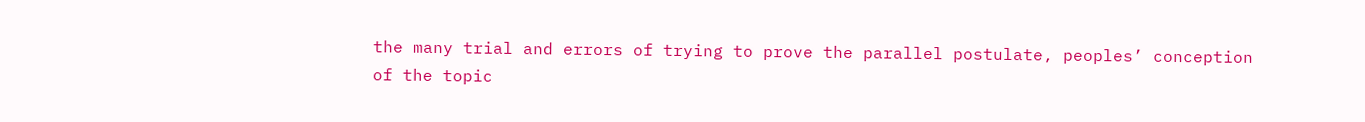the many trial and errors of trying to prove the parallel postulate, peoples’ conception of the topic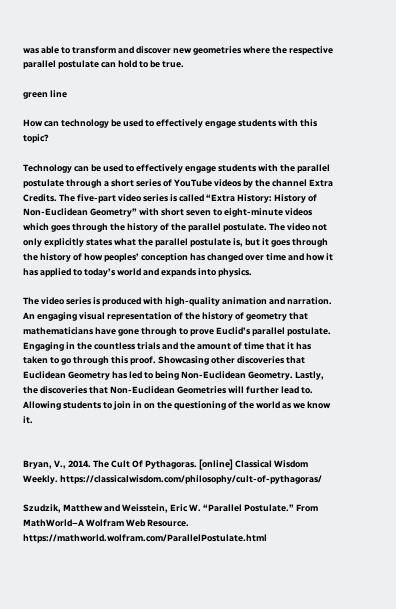was able to transform and discover new geometries where the respective parallel postulate can hold to be true.

green line

How can technology be used to effectively engage students with this topic?

Technology can be used to effectively engage students with the parallel postulate through a short series of YouTube videos by the channel Extra Credits. The five-part video series is called “Extra History: History of Non-Euclidean Geometry” with short seven to eight-minute videos which goes through the history of the parallel postulate. The video not only explicitly states what the parallel postulate is, but it goes through the history of how peoples’ conception has changed over time and how it has applied to today’s world and expands into physics.

The video series is produced with high-quality animation and narration. An engaging visual representation of the history of geometry that mathematicians have gone through to prove Euclid’s parallel postulate. Engaging in the countless trials and the amount of time that it has taken to go through this proof. Showcasing other discoveries that Euclidean Geometry has led to being Non-Euclidean Geometry. Lastly, the discoveries that Non-Euclidean Geometries will further lead to. Allowing students to join in on the questioning of the world as we know it.


Bryan, V., 2014. The Cult Of Pythagoras. [online] Classical Wisdom Weekly. https://classicalwisdom.com/philosophy/cult-of-pythagoras/

Szudzik, Matthew and Weisstein, Eric W. “Parallel Postulate.” From MathWorld–A Wolfram Web Resource. https://mathworld.wolfram.com/ParallelPostulate.html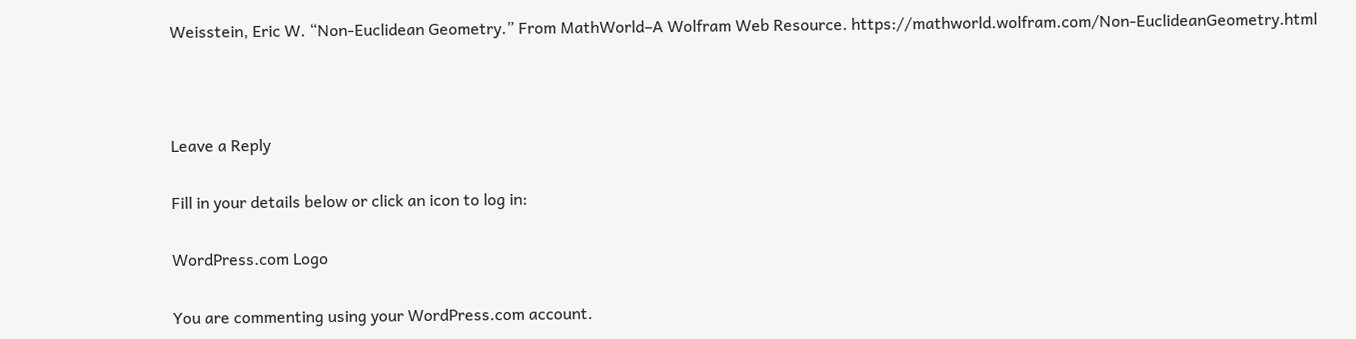Weisstein, Eric W. “Non-Euclidean Geometry.” From MathWorld–A Wolfram Web Resource. https://mathworld.wolfram.com/Non-EuclideanGeometry.html



Leave a Reply

Fill in your details below or click an icon to log in:

WordPress.com Logo

You are commenting using your WordPress.com account.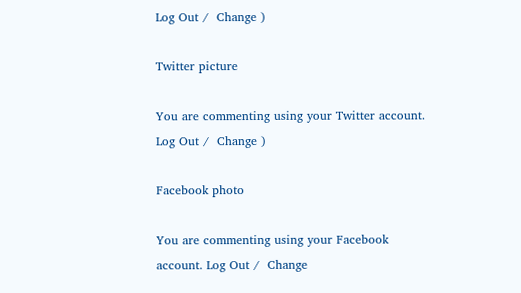Log Out /  Change )

Twitter picture

You are commenting using your Twitter account. Log Out /  Change )

Facebook photo

You are commenting using your Facebook account. Log Out /  Change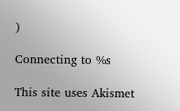)

Connecting to %s

This site uses Akismet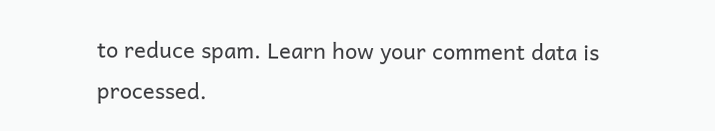to reduce spam. Learn how your comment data is processed.